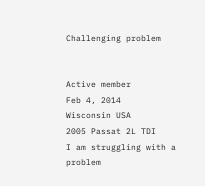Challenging problem


Active member
Feb 4, 2014
Wisconsin USA
2005 Passat 2L TDI
I am struggling with a problem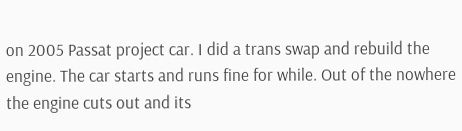on 2005 Passat project car. I did a trans swap and rebuild the engine. The car starts and runs fine for while. Out of the nowhere the engine cuts out and its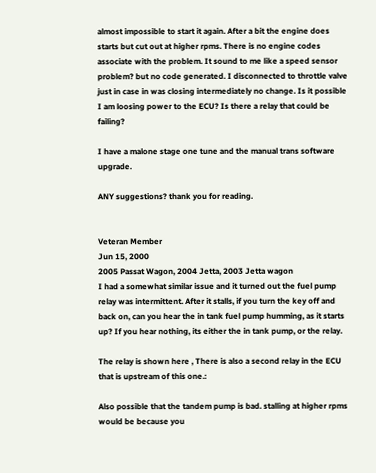almost impossible to start it again. After a bit the engine does starts but cut out at higher rpms. There is no engine codes associate with the problem. It sound to me like a speed sensor problem? but no code generated. I disconnected to throttle valve just in case in was closing intermediately no change. Is it possible I am loosing power to the ECU? Is there a relay that could be failing?

I have a malone stage one tune and the manual trans software upgrade.

ANY suggestions? thank you for reading.


Veteran Member
Jun 15, 2000
2005 Passat Wagon, 2004 Jetta, 2003 Jetta wagon
I had a somewhat similar issue and it turned out the fuel pump relay was intermittent. After it stalls, if you turn the key off and back on, can you hear the in tank fuel pump humming, as it starts up? If you hear nothing, its either the in tank pump, or the relay.

The relay is shown here , There is also a second relay in the ECU that is upstream of this one.:

Also possible that the tandem pump is bad. stalling at higher rpms would be because you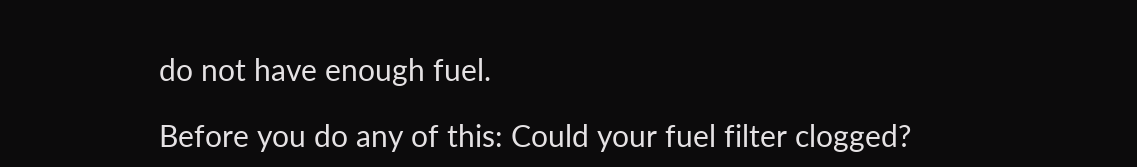do not have enough fuel.

Before you do any of this: Could your fuel filter clogged?